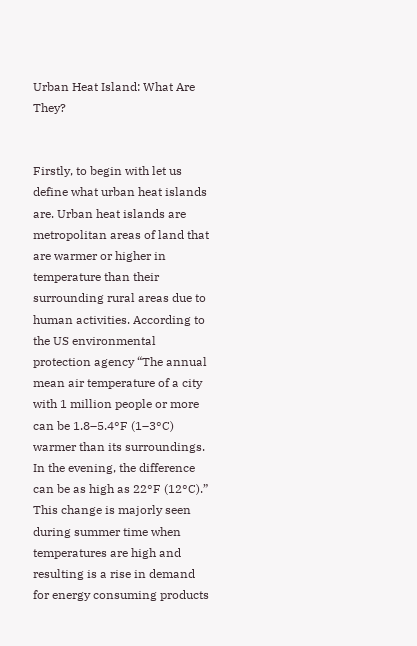Urban Heat Island: What Are They?


Firstly, to begin with let us define what urban heat islands are. Urban heat islands are metropolitan areas of land that are warmer or higher in temperature than their surrounding rural areas due to human activities. According to the US environmental protection agency “The annual mean air temperature of a city with 1 million people or more can be 1.8–5.4°F (1–3°C) warmer than its surroundings. In the evening, the difference can be as high as 22°F (12°C).” This change is majorly seen during summer time when temperatures are high and resulting is a rise in demand for energy consuming products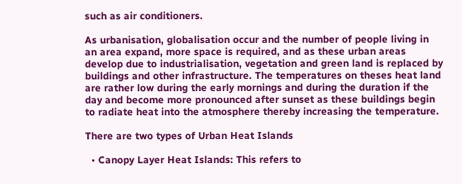such as air conditioners.

As urbanisation, globalisation occur and the number of people living in an area expand, more space is required, and as these urban areas develop due to industrialisation, vegetation and green land is replaced by buildings and other infrastructure. The temperatures on theses heat land are rather low during the early mornings and during the duration if the day and become more pronounced after sunset as these buildings begin to radiate heat into the atmosphere thereby increasing the temperature.

There are two types of Urban Heat Islands

  • Canopy Layer Heat Islands: This refers to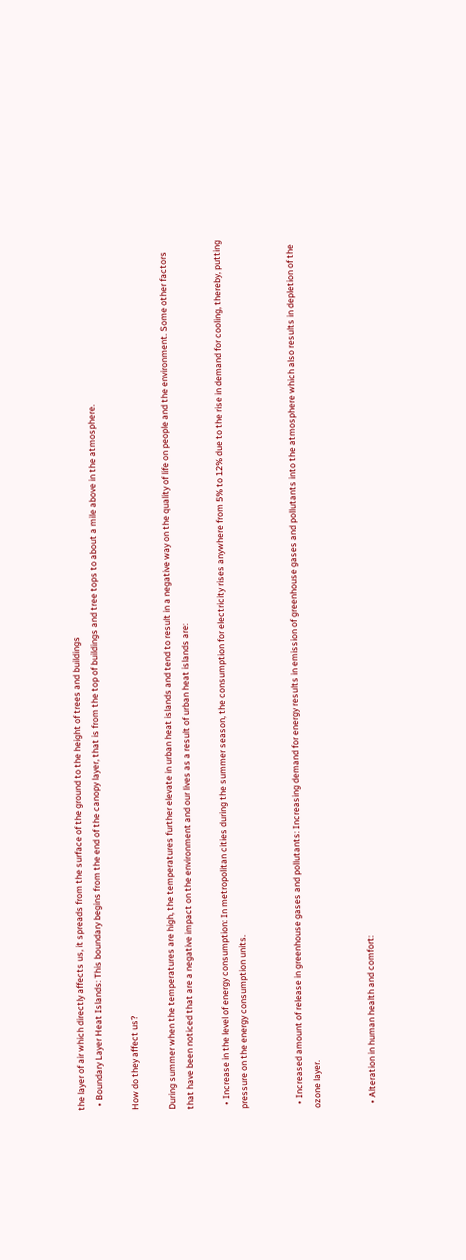the layer of air which directly affects us, it spreads from the surface of the ground to the height of trees and buildings
  • Boundary Layer Heat Islands: This boundary begins from the end of the canopy layer, that is from the top of buildings and tree tops to about a mile above in the atmosphere.

How do they affect us?

During summer when the temperatures are high, the temperatures further elevate in urban heat islands and tend to result in a negative way on the quality of life on people and the environment. Some other factors that have been noticed that are a negative impact on the environment and our lives as a result of urban heat islands are:

  • Increase in the level of energy consumption: In metropolitan cities during the summer season, the consumption for electricity rises anywhere from 5% to 12% due to the rise in demand for cooling, thereby, putting pressure on the energy consumption units.


  • Increased amount of release in greenhouse gases and pollutants: Increasing demand for energy results in emission of greenhouse gases and pollutants into the atmosphere which also results in depletion of the ozone layer.


  • Alteration in human health and comfort: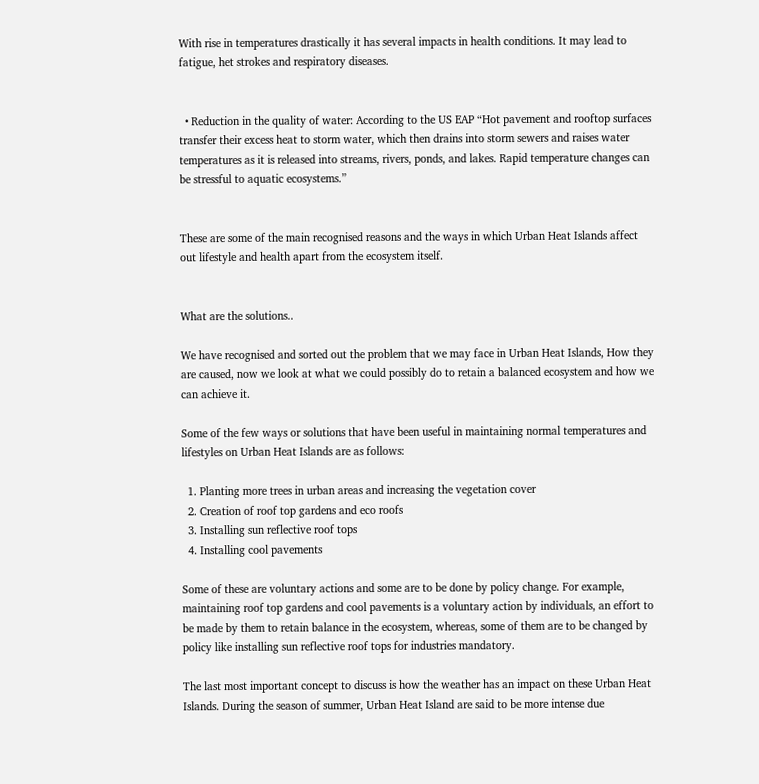With rise in temperatures drastically it has several impacts in health conditions. It may lead to fatigue, het strokes and respiratory diseases.


  • Reduction in the quality of water: According to the US EAP “Hot pavement and rooftop surfaces transfer their excess heat to storm water, which then drains into storm sewers and raises water temperatures as it is released into streams, rivers, ponds, and lakes. Rapid temperature changes can be stressful to aquatic ecosystems.”


These are some of the main recognised reasons and the ways in which Urban Heat Islands affect out lifestyle and health apart from the ecosystem itself.


What are the solutions..

We have recognised and sorted out the problem that we may face in Urban Heat Islands, How they are caused, now we look at what we could possibly do to retain a balanced ecosystem and how we can achieve it.

Some of the few ways or solutions that have been useful in maintaining normal temperatures and lifestyles on Urban Heat Islands are as follows:

  1. Planting more trees in urban areas and increasing the vegetation cover
  2. Creation of roof top gardens and eco roofs
  3. Installing sun reflective roof tops
  4. Installing cool pavements

Some of these are voluntary actions and some are to be done by policy change. For example, maintaining roof top gardens and cool pavements is a voluntary action by individuals, an effort to be made by them to retain balance in the ecosystem, whereas, some of them are to be changed by policy like installing sun reflective roof tops for industries mandatory.

The last most important concept to discuss is how the weather has an impact on these Urban Heat Islands. During the season of summer, Urban Heat Island are said to be more intense due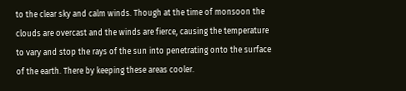to the clear sky and calm winds. Though at the time of monsoon the clouds are overcast and the winds are fierce, causing the temperature to vary and stop the rays of the sun into penetrating onto the surface of the earth. There by keeping these areas cooler.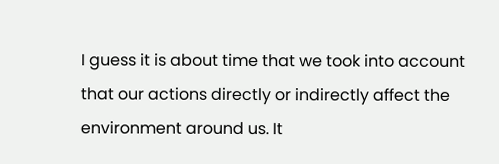I guess it is about time that we took into account that our actions directly or indirectly affect the environment around us. It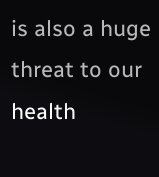is also a huge threat to our health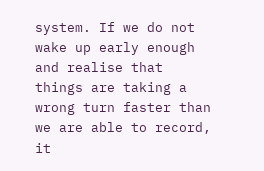system. If we do not wake up early enough and realise that things are taking a wrong turn faster than we are able to record, it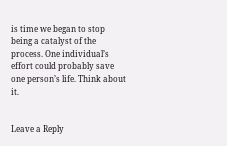is time we began to stop being a catalyst of the process. One individual’s effort could probably save one person’s life. Think about it.


Leave a Reply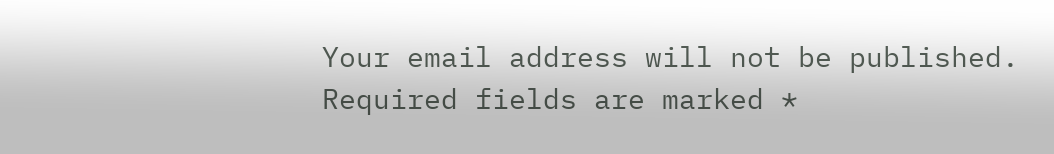Your email address will not be published. Required fields are marked *